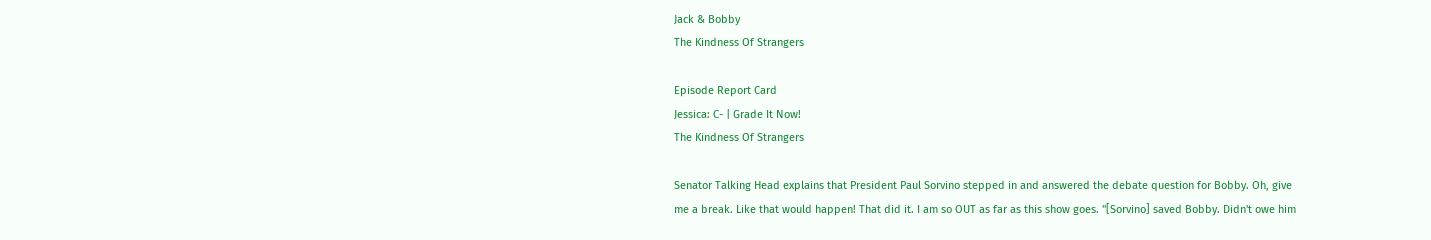Jack & Bobby
The Kindness Of Strangers

Episode Report Card
Jessica: C- | Grade It Now!
The Kindness Of Strangers

Senator Talking Head explains that President Paul Sorvino stepped in and answered the debate question for Bobby. Oh, give me a break. Like that would happen! That did it. I am so OUT as far as this show goes. "[Sorvino] saved Bobby. Didn't owe him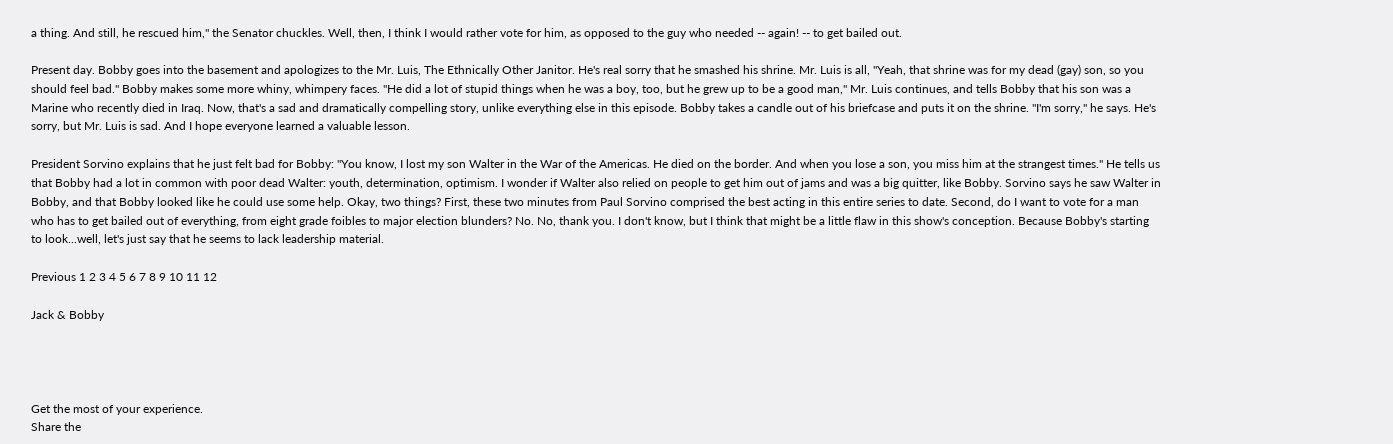a thing. And still, he rescued him," the Senator chuckles. Well, then, I think I would rather vote for him, as opposed to the guy who needed -- again! -- to get bailed out.

Present day. Bobby goes into the basement and apologizes to the Mr. Luis, The Ethnically Other Janitor. He's real sorry that he smashed his shrine. Mr. Luis is all, "Yeah, that shrine was for my dead (gay) son, so you should feel bad." Bobby makes some more whiny, whimpery faces. "He did a lot of stupid things when he was a boy, too, but he grew up to be a good man," Mr. Luis continues, and tells Bobby that his son was a Marine who recently died in Iraq. Now, that's a sad and dramatically compelling story, unlike everything else in this episode. Bobby takes a candle out of his briefcase and puts it on the shrine. "I'm sorry," he says. He's sorry, but Mr. Luis is sad. And I hope everyone learned a valuable lesson.

President Sorvino explains that he just felt bad for Bobby: "You know, I lost my son Walter in the War of the Americas. He died on the border. And when you lose a son, you miss him at the strangest times." He tells us that Bobby had a lot in common with poor dead Walter: youth, determination, optimism. I wonder if Walter also relied on people to get him out of jams and was a big quitter, like Bobby. Sorvino says he saw Walter in Bobby, and that Bobby looked like he could use some help. Okay, two things? First, these two minutes from Paul Sorvino comprised the best acting in this entire series to date. Second, do I want to vote for a man who has to get bailed out of everything, from eight grade foibles to major election blunders? No. No, thank you. I don't know, but I think that might be a little flaw in this show's conception. Because Bobby's starting to look...well, let's just say that he seems to lack leadership material.

Previous 1 2 3 4 5 6 7 8 9 10 11 12

Jack & Bobby




Get the most of your experience.
Share the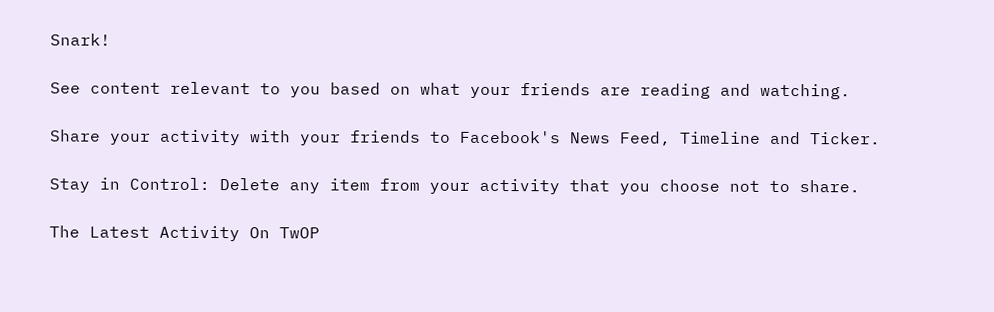Snark!

See content relevant to you based on what your friends are reading and watching.

Share your activity with your friends to Facebook's News Feed, Timeline and Ticker.

Stay in Control: Delete any item from your activity that you choose not to share.

The Latest Activity On TwOP